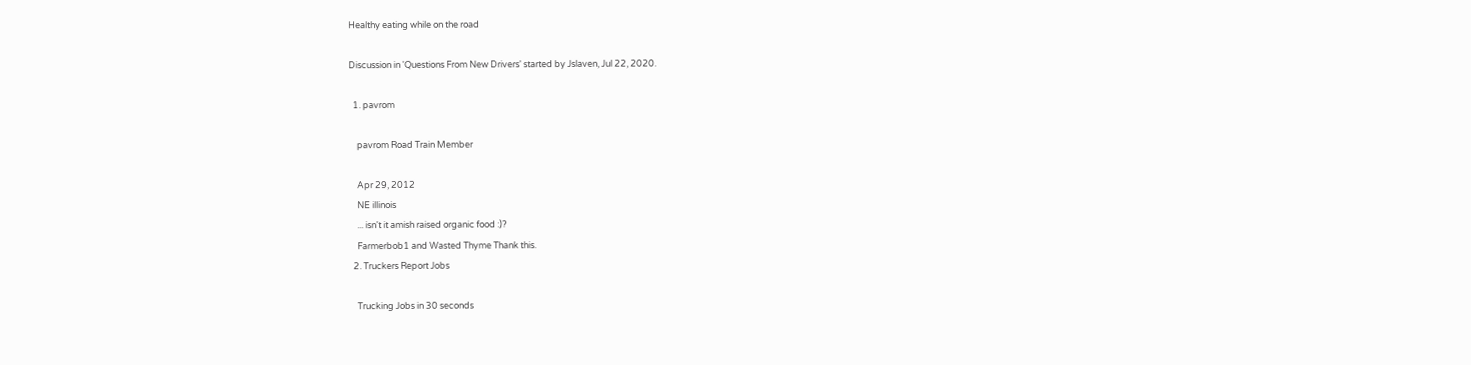Healthy eating while on the road

Discussion in 'Questions From New Drivers' started by Jslaven, Jul 22, 2020.

  1. pavrom

    pavrom Road Train Member

    Apr 29, 2012
    NE illinois
    ... isn't it amish raised organic food :)?
    Farmerbob1 and Wasted Thyme Thank this.
  2. Truckers Report Jobs

    Trucking Jobs in 30 seconds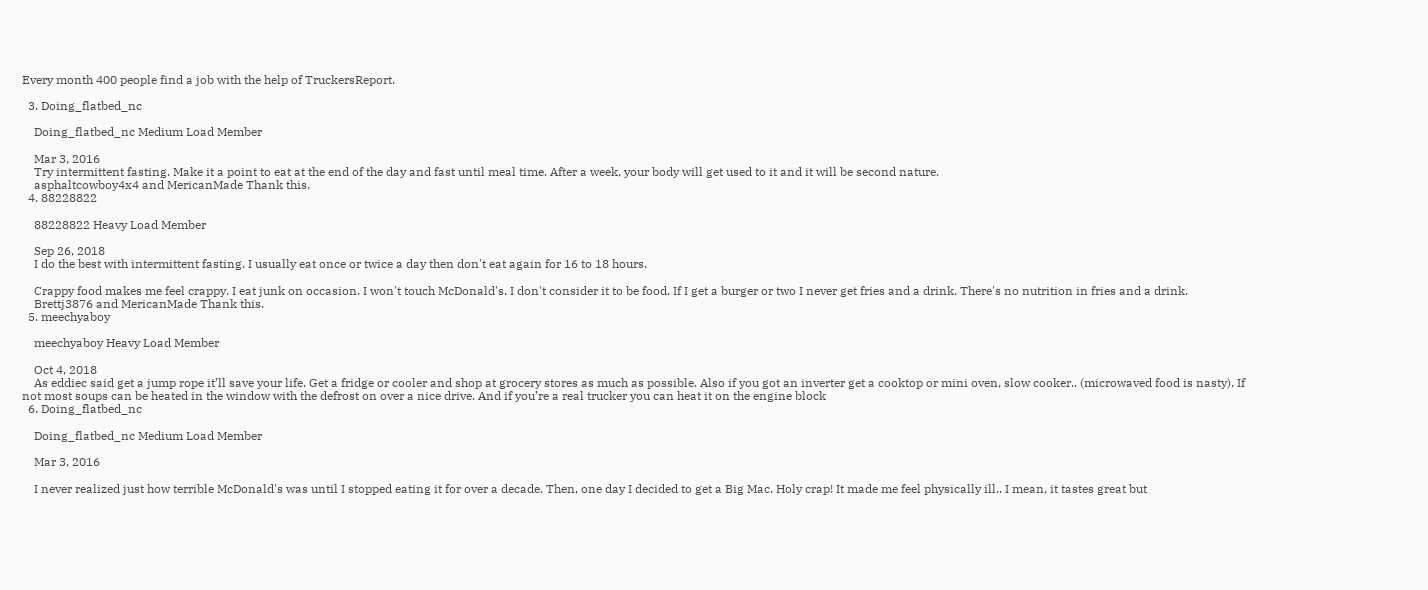Every month 400 people find a job with the help of TruckersReport.

  3. Doing_flatbed_nc

    Doing_flatbed_nc Medium Load Member

    Mar 3, 2016
    Try intermittent fasting. Make it a point to eat at the end of the day and fast until meal time. After a week, your body will get used to it and it will be second nature.
    asphaltcowboy4x4 and MericanMade Thank this.
  4. 88228822

    88228822 Heavy Load Member

    Sep 26, 2018
    I do the best with intermittent fasting. I usually eat once or twice a day then don't eat again for 16 to 18 hours.

    Crappy food makes me feel crappy. I eat junk on occasion. I won't touch McDonald's. I don't consider it to be food. If I get a burger or two I never get fries and a drink. There's no nutrition in fries and a drink.
    Brettj3876 and MericanMade Thank this.
  5. meechyaboy

    meechyaboy Heavy Load Member

    Oct 4, 2018
    As eddiec said get a jump rope it’ll save your life. Get a fridge or cooler and shop at grocery stores as much as possible. Also if you got an inverter get a cooktop or mini oven, slow cooker.. (microwaved food is nasty). If not most soups can be heated in the window with the defrost on over a nice drive. And if you’re a real trucker you can heat it on the engine block
  6. Doing_flatbed_nc

    Doing_flatbed_nc Medium Load Member

    Mar 3, 2016

    I never realized just how terrible McDonald's was until I stopped eating it for over a decade. Then, one day I decided to get a Big Mac. Holy crap! It made me feel physically ill.. I mean, it tastes great but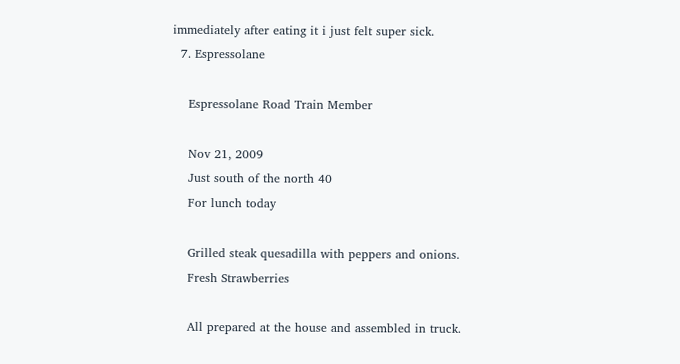immediately after eating it i just felt super sick.
  7. Espressolane

    Espressolane Road Train Member

    Nov 21, 2009
    Just south of the north 40
    For lunch today

    Grilled steak quesadilla with peppers and onions.
    Fresh Strawberries

    All prepared at the house and assembled in truck.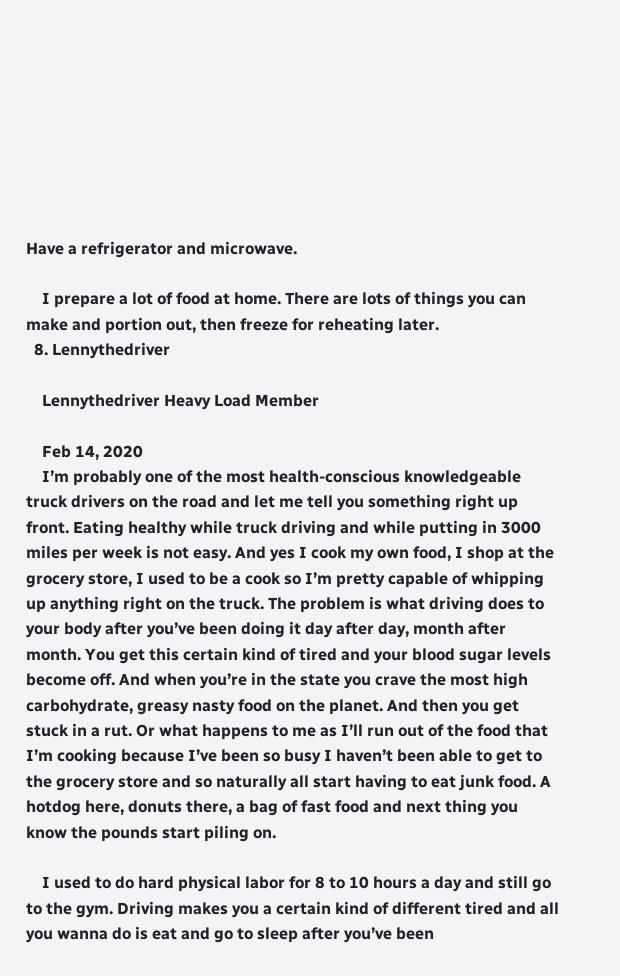Have a refrigerator and microwave.

    I prepare a lot of food at home. There are lots of things you can make and portion out, then freeze for reheating later.
  8. Lennythedriver

    Lennythedriver Heavy Load Member

    Feb 14, 2020
    I’m probably one of the most health-conscious knowledgeable truck drivers on the road and let me tell you something right up front. Eating healthy while truck driving and while putting in 3000 miles per week is not easy. And yes I cook my own food, I shop at the grocery store, I used to be a cook so I’m pretty capable of whipping up anything right on the truck. The problem is what driving does to your body after you’ve been doing it day after day, month after month. You get this certain kind of tired and your blood sugar levels become off. And when you’re in the state you crave the most high carbohydrate, greasy nasty food on the planet. And then you get stuck in a rut. Or what happens to me as I’ll run out of the food that I’m cooking because I’ve been so busy I haven’t been able to get to the grocery store and so naturally all start having to eat junk food. A hotdog here, donuts there, a bag of fast food and next thing you know the pounds start piling on.

    I used to do hard physical labor for 8 to 10 hours a day and still go to the gym. Driving makes you a certain kind of different tired and all you wanna do is eat and go to sleep after you’ve been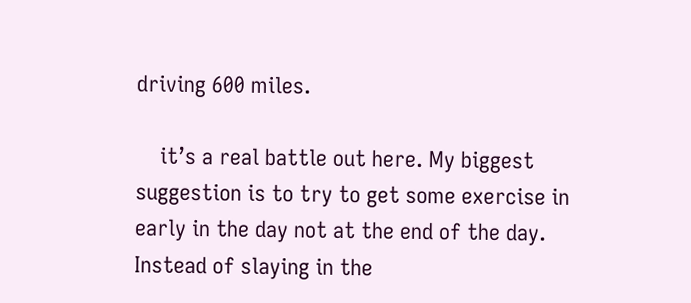driving 600 miles.

    it’s a real battle out here. My biggest suggestion is to try to get some exercise in early in the day not at the end of the day. Instead of slaying in the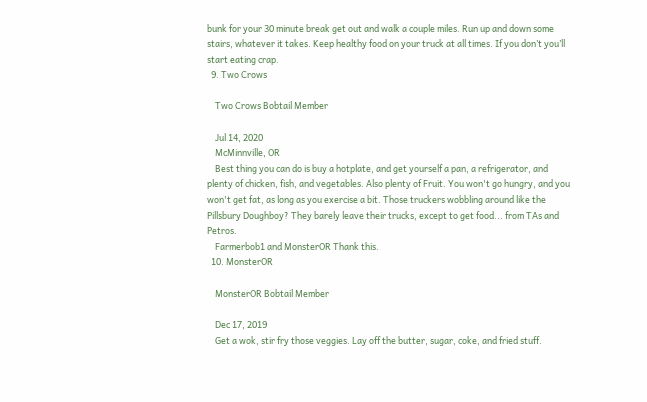bunk for your 30 minute break get out and walk a couple miles. Run up and down some stairs, whatever it takes. Keep healthy food on your truck at all times. If you don’t you’ll start eating crap.
  9. Two Crows

    Two Crows Bobtail Member

    Jul 14, 2020
    McMinnville, OR
    Best thing you can do is buy a hotplate, and get yourself a pan, a refrigerator, and plenty of chicken, fish, and vegetables. Also plenty of Fruit. You won't go hungry, and you won't get fat, as long as you exercise a bit. Those truckers wobbling around like the Pillsbury Doughboy? They barely leave their trucks, except to get food... from TAs and Petros.
    Farmerbob1 and MonsterOR Thank this.
  10. MonsterOR

    MonsterOR Bobtail Member

    Dec 17, 2019
    Get a wok, stir fry those veggies. Lay off the butter, sugar, coke, and fried stuff.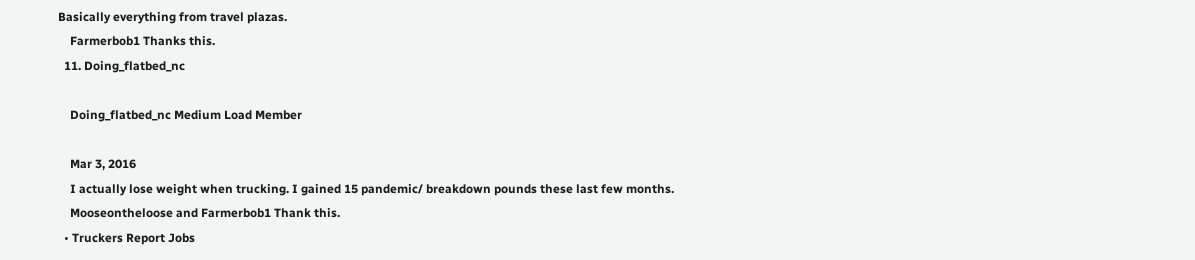Basically everything from travel plazas.
    Farmerbob1 Thanks this.
  11. Doing_flatbed_nc

    Doing_flatbed_nc Medium Load Member

    Mar 3, 2016
    I actually lose weight when trucking. I gained 15 pandemic/ breakdown pounds these last few months.
    Mooseontheloose and Farmerbob1 Thank this.
  • Truckers Report Jobs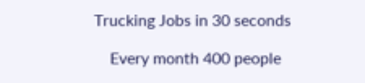Trucking Jobs in 30 seconds

    Every month 400 people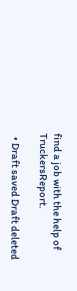find a job with the help of TruckersReport.

  • Draft saved Draft deleted